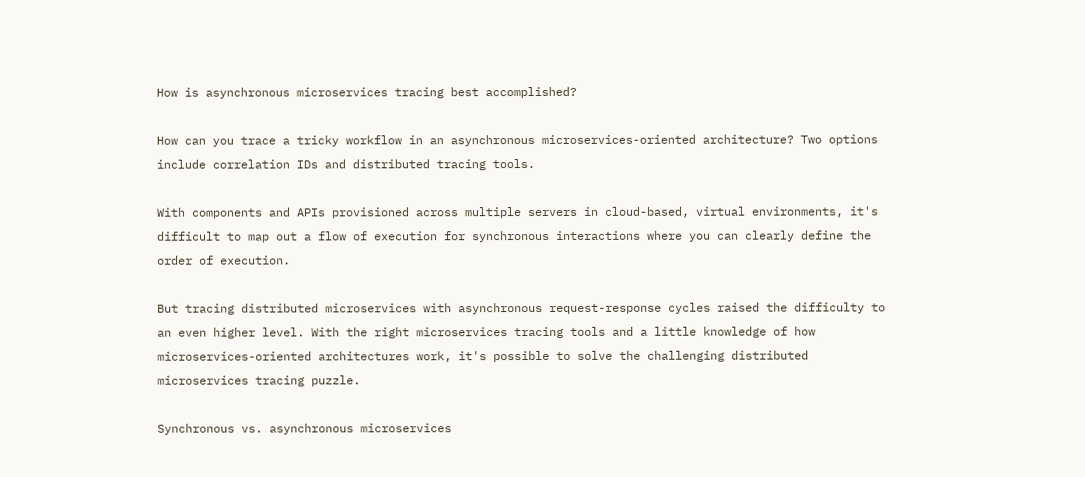How is asynchronous microservices tracing best accomplished?

How can you trace a tricky workflow in an asynchronous microservices-oriented architecture? Two options include correlation IDs and distributed tracing tools.

With components and APIs provisioned across multiple servers in cloud-based, virtual environments, it's difficult to map out a flow of execution for synchronous interactions where you can clearly define the order of execution.

But tracing distributed microservices with asynchronous request-response cycles raised the difficulty to an even higher level. With the right microservices tracing tools and a little knowledge of how microservices-oriented architectures work, it's possible to solve the challenging distributed microservices tracing puzzle.

Synchronous vs. asynchronous microservices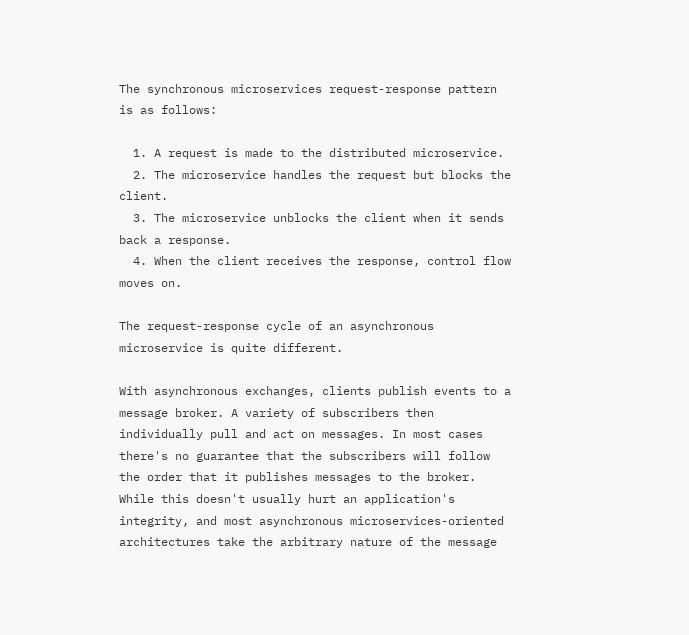The synchronous microservices request-response pattern is as follows:

  1. A request is made to the distributed microservice.
  2. The microservice handles the request but blocks the client.
  3. The microservice unblocks the client when it sends back a response.
  4. When the client receives the response, control flow moves on.

The request-response cycle of an asynchronous microservice is quite different.

With asynchronous exchanges, clients publish events to a message broker. A variety of subscribers then individually pull and act on messages. In most cases there's no guarantee that the subscribers will follow the order that it publishes messages to the broker. While this doesn't usually hurt an application's integrity, and most asynchronous microservices-oriented architectures take the arbitrary nature of the message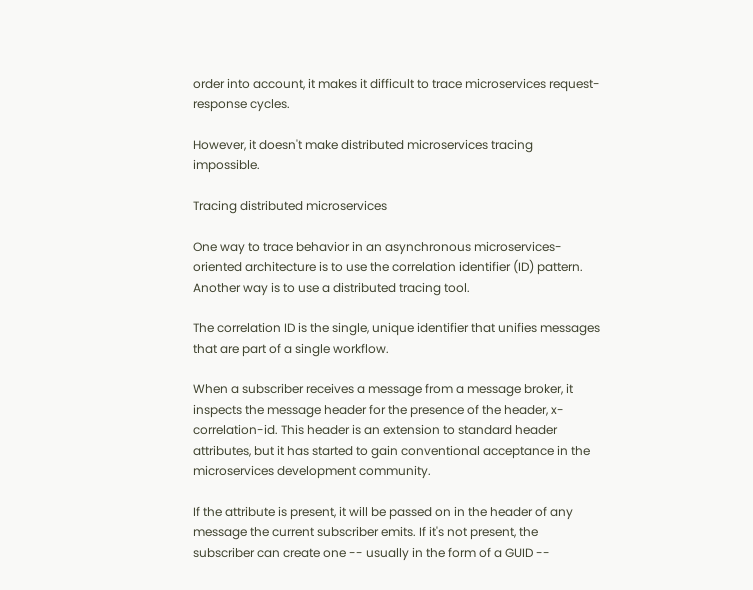order into account, it makes it difficult to trace microservices request-response cycles.

However, it doesn't make distributed microservices tracing impossible.

Tracing distributed microservices

One way to trace behavior in an asynchronous microservices-oriented architecture is to use the correlation identifier (ID) pattern. Another way is to use a distributed tracing tool.

The correlation ID is the single, unique identifier that unifies messages that are part of a single workflow.

When a subscriber receives a message from a message broker, it inspects the message header for the presence of the header, x-correlation-id. This header is an extension to standard header attributes, but it has started to gain conventional acceptance in the microservices development community.

If the attribute is present, it will be passed on in the header of any message the current subscriber emits. If it's not present, the subscriber can create one -- usually in the form of a GUID --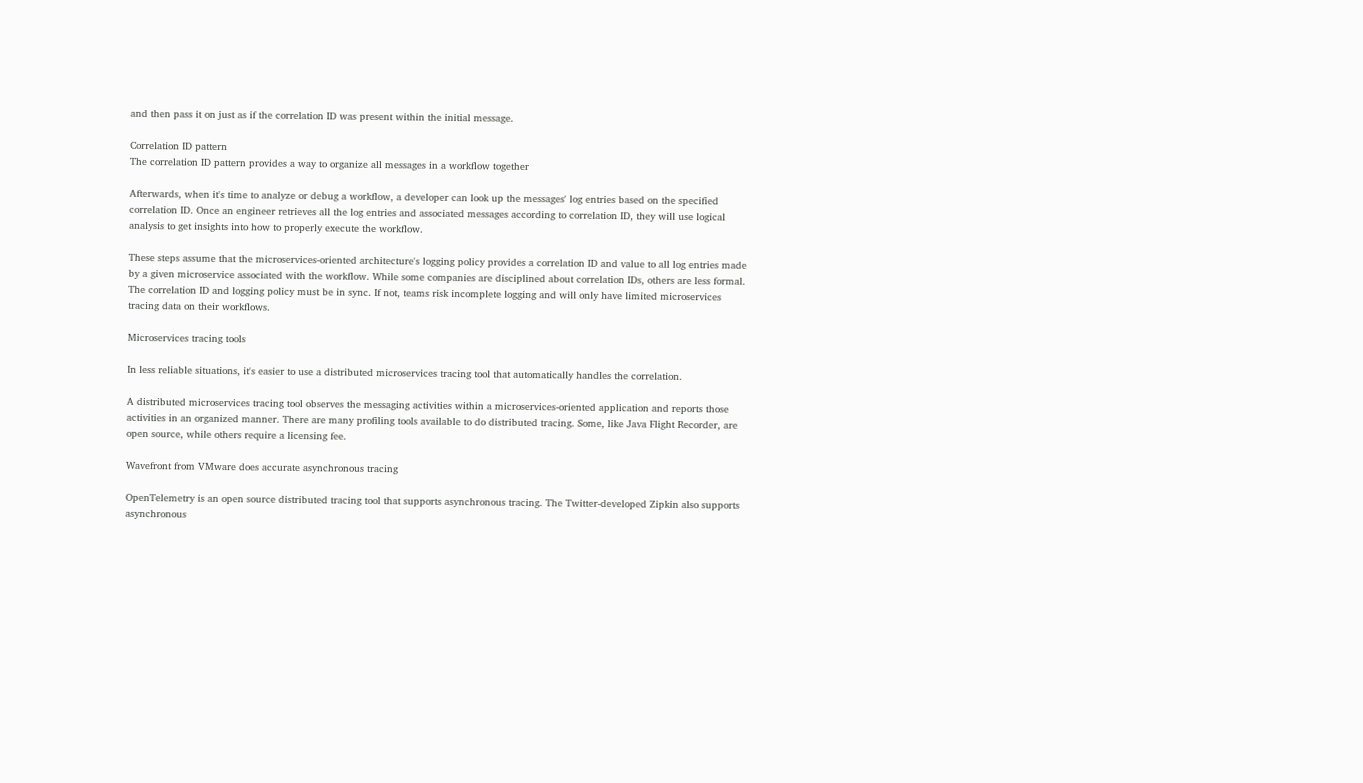and then pass it on just as if the correlation ID was present within the initial message.

Correlation ID pattern
The correlation ID pattern provides a way to organize all messages in a workflow together

Afterwards, when it's time to analyze or debug a workflow, a developer can look up the messages' log entries based on the specified correlation ID. Once an engineer retrieves all the log entries and associated messages according to correlation ID, they will use logical analysis to get insights into how to properly execute the workflow.

These steps assume that the microservices-oriented architecture's logging policy provides a correlation ID and value to all log entries made by a given microservice associated with the workflow. While some companies are disciplined about correlation IDs, others are less formal. The correlation ID and logging policy must be in sync. If not, teams risk incomplete logging and will only have limited microservices tracing data on their workflows.

Microservices tracing tools

In less reliable situations, it's easier to use a distributed microservices tracing tool that automatically handles the correlation.

A distributed microservices tracing tool observes the messaging activities within a microservices-oriented application and reports those activities in an organized manner. There are many profiling tools available to do distributed tracing. Some, like Java Flight Recorder, are open source, while others require a licensing fee.

Wavefront from VMware does accurate asynchronous tracing

OpenTelemetry is an open source distributed tracing tool that supports asynchronous tracing. The Twitter-developed Zipkin also supports asynchronous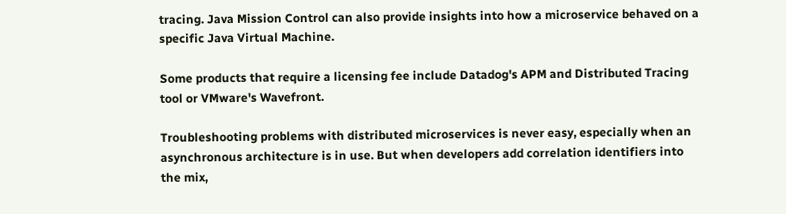tracing. Java Mission Control can also provide insights into how a microservice behaved on a specific Java Virtual Machine.

Some products that require a licensing fee include Datadog's APM and Distributed Tracing tool or VMware's Wavefront.

Troubleshooting problems with distributed microservices is never easy, especially when an asynchronous architecture is in use. But when developers add correlation identifiers into the mix,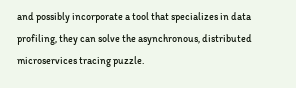and possibly incorporate a tool that specializes in data profiling, they can solve the asynchronous, distributed microservices tracing puzzle.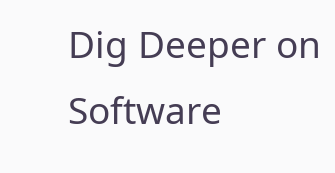Dig Deeper on Software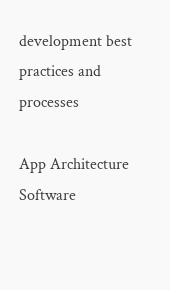development best practices and processes

App Architecture
Software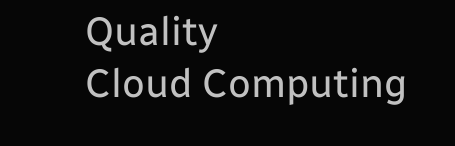Quality
Cloud Computing